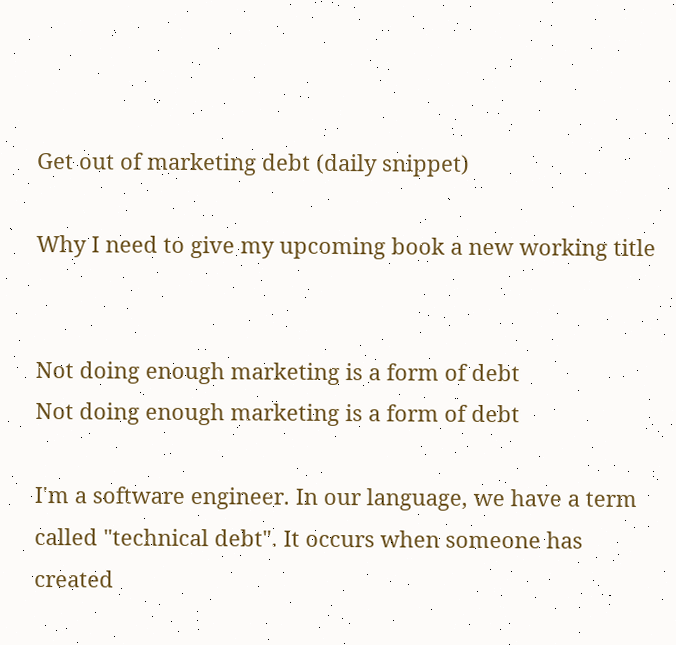Get out of marketing debt (daily snippet)

Why I need to give my upcoming book a new working title


Not doing enough marketing is a form of debt
Not doing enough marketing is a form of debt

I'm a software engineer. In our language, we have a term called "technical debt". It occurs when someone has created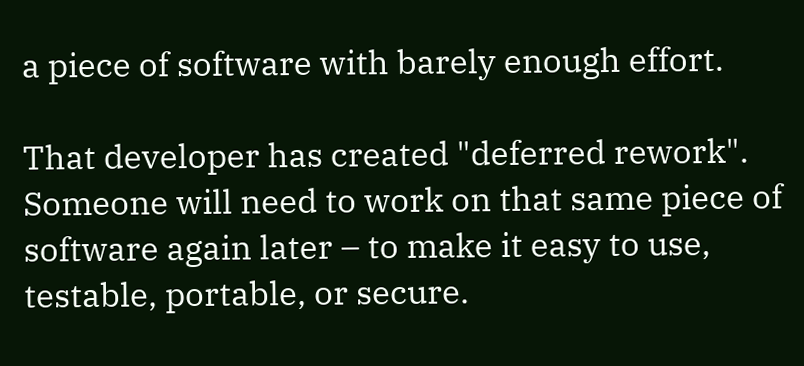a piece of software with barely enough effort.

That developer has created "deferred rework". Someone will need to work on that same piece of software again later – to make it easy to use, testable, portable, or secure.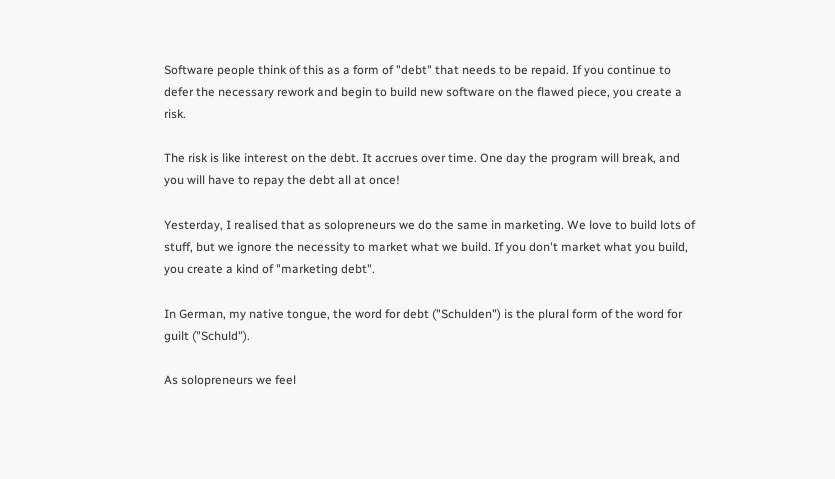Software people think of this as a form of "debt" that needs to be repaid. If you continue to defer the necessary rework and begin to build new software on the flawed piece, you create a risk.

The risk is like interest on the debt. It accrues over time. One day the program will break, and you will have to repay the debt all at once!

Yesterday, I realised that as solopreneurs we do the same in marketing. We love to build lots of stuff, but we ignore the necessity to market what we build. If you don't market what you build, you create a kind of "marketing debt".

In German, my native tongue, the word for debt ("Schulden") is the plural form of the word for guilt ("Schuld").

As solopreneurs we feel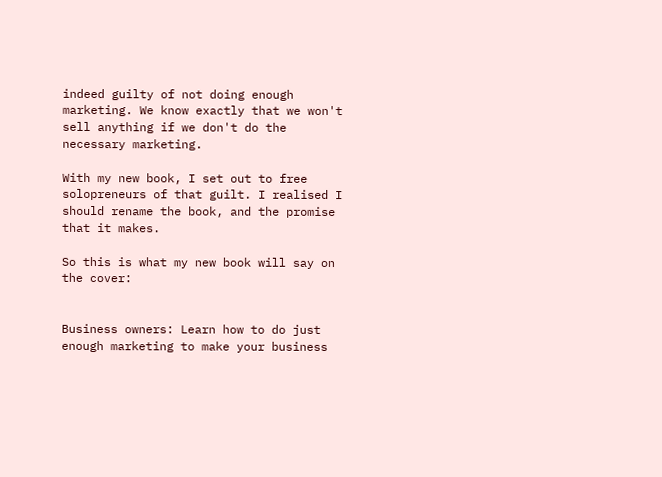indeed guilty of not doing enough marketing. We know exactly that we won't sell anything if we don't do the necessary marketing.

With my new book, I set out to free solopreneurs of that guilt. I realised I should rename the book, and the promise that it makes.

So this is what my new book will say on the cover:


Business owners: Learn how to do just enough marketing to make your business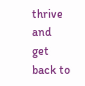thrive and get back to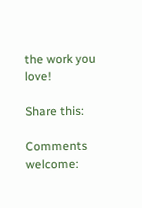the work you love!

Share this:

Comments welcome: